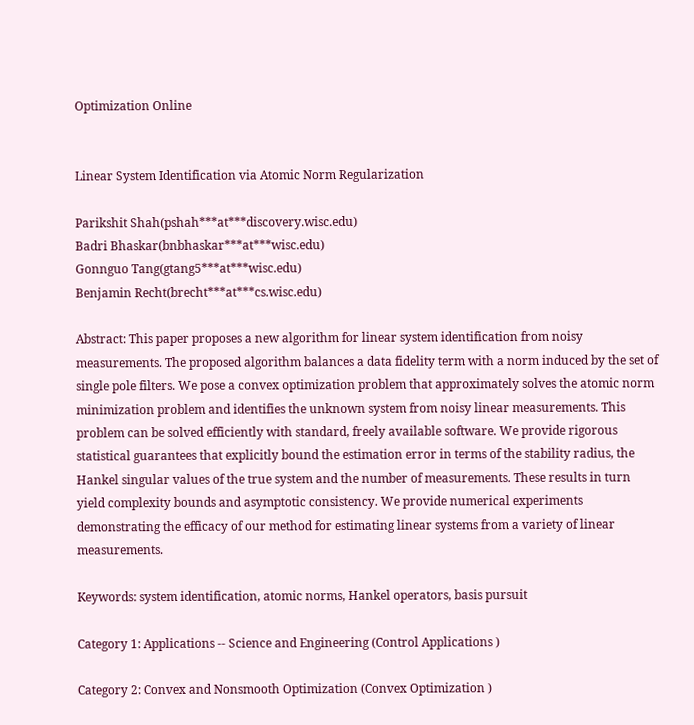Optimization Online


Linear System Identification via Atomic Norm Regularization

Parikshit Shah(pshah***at***discovery.wisc.edu)
Badri Bhaskar(bnbhaskar***at***wisc.edu)
Gonnguo Tang(gtang5***at***wisc.edu)
Benjamin Recht(brecht***at***cs.wisc.edu)

Abstract: This paper proposes a new algorithm for linear system identification from noisy measurements. The proposed algorithm balances a data fidelity term with a norm induced by the set of single pole filters. We pose a convex optimization problem that approximately solves the atomic norm minimization problem and identifies the unknown system from noisy linear measurements. This problem can be solved efficiently with standard, freely available software. We provide rigorous statistical guarantees that explicitly bound the estimation error in terms of the stability radius, the Hankel singular values of the true system and the number of measurements. These results in turn yield complexity bounds and asymptotic consistency. We provide numerical experiments demonstrating the efficacy of our method for estimating linear systems from a variety of linear measurements.

Keywords: system identification, atomic norms, Hankel operators, basis pursuit

Category 1: Applications -- Science and Engineering (Control Applications )

Category 2: Convex and Nonsmooth Optimization (Convex Optimization )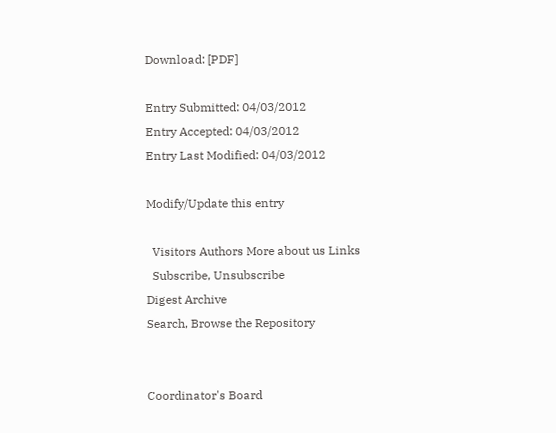Download: [PDF]

Entry Submitted: 04/03/2012
Entry Accepted: 04/03/2012
Entry Last Modified: 04/03/2012

Modify/Update this entry

  Visitors Authors More about us Links
  Subscribe, Unsubscribe
Digest Archive
Search, Browse the Repository


Coordinator's Board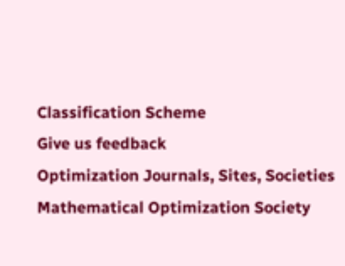Classification Scheme
Give us feedback
Optimization Journals, Sites, Societies
Mathematical Optimization Society